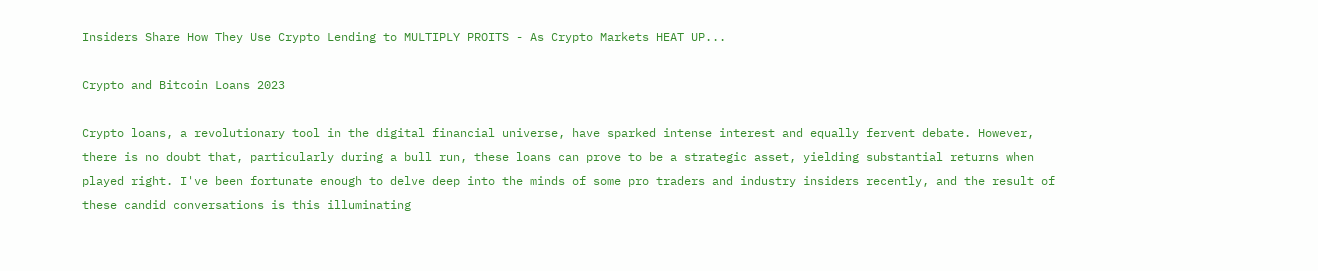Insiders Share How They Use Crypto Lending to MULTIPLY PROITS - As Crypto Markets HEAT UP...

Crypto and Bitcoin Loans 2023

Crypto loans, a revolutionary tool in the digital financial universe, have sparked intense interest and equally fervent debate. However, there is no doubt that, particularly during a bull run, these loans can prove to be a strategic asset, yielding substantial returns when played right. I've been fortunate enough to delve deep into the minds of some pro traders and industry insiders recently, and the result of these candid conversations is this illuminating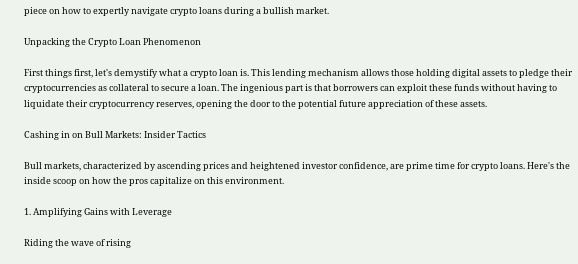piece on how to expertly navigate crypto loans during a bullish market.

Unpacking the Crypto Loan Phenomenon

First things first, let's demystify what a crypto loan is. This lending mechanism allows those holding digital assets to pledge their cryptocurrencies as collateral to secure a loan. The ingenious part is that borrowers can exploit these funds without having to liquidate their cryptocurrency reserves, opening the door to the potential future appreciation of these assets.

Cashing in on Bull Markets: Insider Tactics

Bull markets, characterized by ascending prices and heightened investor confidence, are prime time for crypto loans. Here's the inside scoop on how the pros capitalize on this environment.

1. Amplifying Gains with Leverage

Riding the wave of rising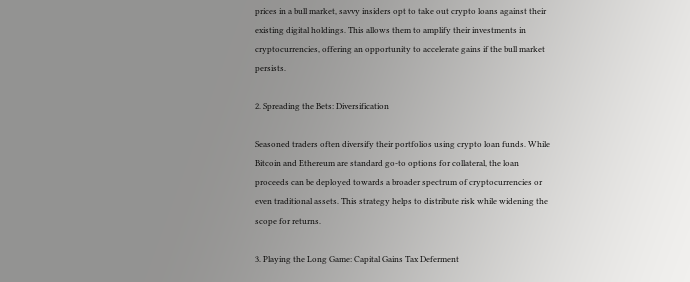prices in a bull market, savvy insiders opt to take out crypto loans against their existing digital holdings. This allows them to amplify their investments in cryptocurrencies, offering an opportunity to accelerate gains if the bull market persists.

2. Spreading the Bets: Diversification

Seasoned traders often diversify their portfolios using crypto loan funds. While Bitcoin and Ethereum are standard go-to options for collateral, the loan proceeds can be deployed towards a broader spectrum of cryptocurrencies or even traditional assets. This strategy helps to distribute risk while widening the scope for returns.

3. Playing the Long Game: Capital Gains Tax Deferment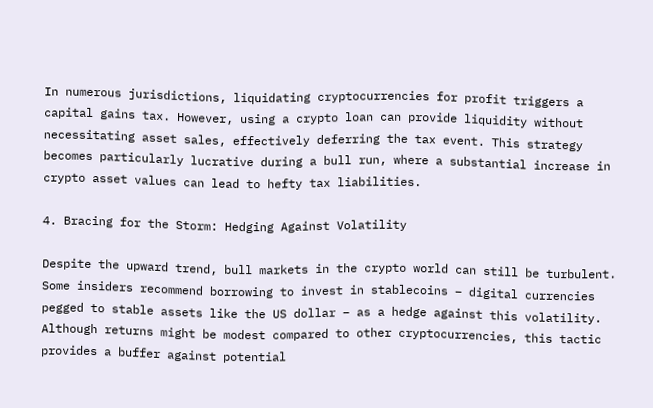In numerous jurisdictions, liquidating cryptocurrencies for profit triggers a capital gains tax. However, using a crypto loan can provide liquidity without necessitating asset sales, effectively deferring the tax event. This strategy becomes particularly lucrative during a bull run, where a substantial increase in crypto asset values can lead to hefty tax liabilities.

4. Bracing for the Storm: Hedging Against Volatility

Despite the upward trend, bull markets in the crypto world can still be turbulent. Some insiders recommend borrowing to invest in stablecoins – digital currencies pegged to stable assets like the US dollar – as a hedge against this volatility. Although returns might be modest compared to other cryptocurrencies, this tactic provides a buffer against potential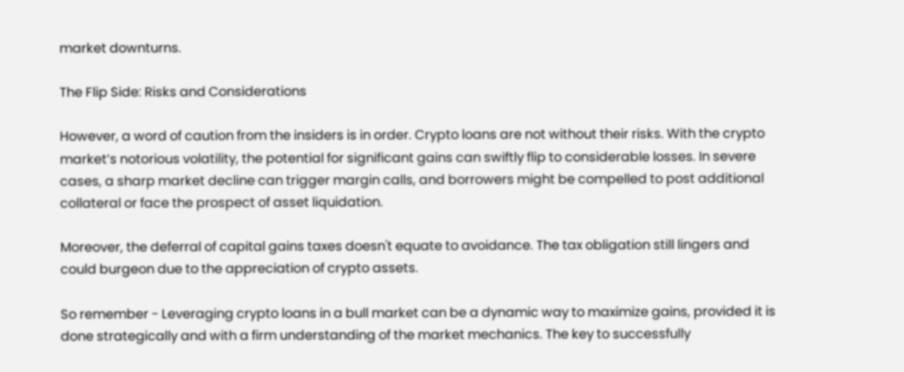market downturns.

The Flip Side: Risks and Considerations

However, a word of caution from the insiders is in order. Crypto loans are not without their risks. With the crypto market’s notorious volatility, the potential for significant gains can swiftly flip to considerable losses. In severe cases, a sharp market decline can trigger margin calls, and borrowers might be compelled to post additional collateral or face the prospect of asset liquidation.

Moreover, the deferral of capital gains taxes doesn't equate to avoidance. The tax obligation still lingers and could burgeon due to the appreciation of crypto assets.

So remember - Leveraging crypto loans in a bull market can be a dynamic way to maximize gains, provided it is done strategically and with a firm understanding of the market mechanics. The key to successfully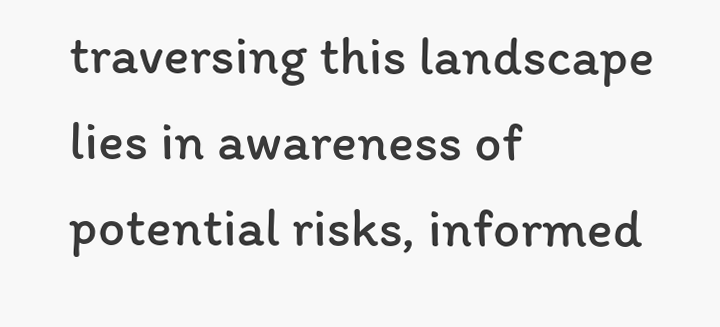traversing this landscape lies in awareness of potential risks, informed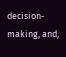decision-making, and,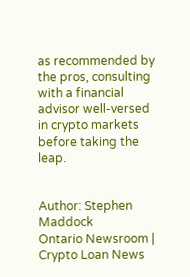as recommended by the pros, consulting with a financial advisor well-versed in crypto markets before taking the leap.


Author: Stephen Maddock
Ontario Newsroom | Crypto Loan News